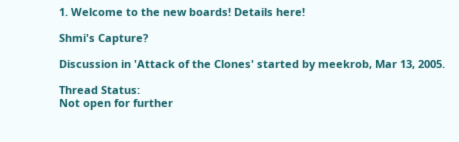1. Welcome to the new boards! Details here!

Shmi's Capture?

Discussion in 'Attack of the Clones' started by meekrob, Mar 13, 2005.

Thread Status:
Not open for further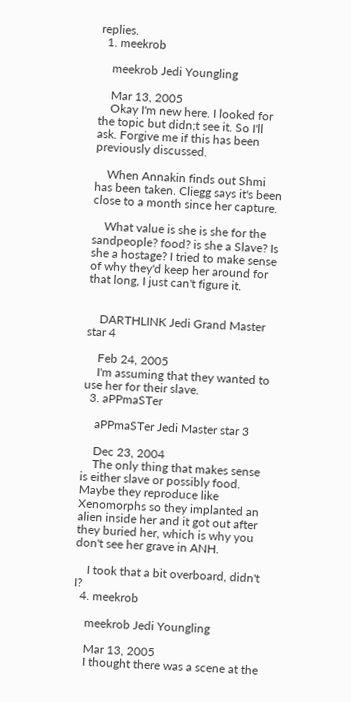replies.
  1. meekrob

    meekrob Jedi Youngling

    Mar 13, 2005
    Okay I'm new here. I looked for the topic but didn;t see it. So I'll ask. Forgive me if this has been previously discussed.

    When Annakin finds out Shmi has been taken. Cliegg says it's been close to a month since her capture.

    What value is she is she for the sandpeople? food? is she a Slave? Is she a hostage? I tried to make sense of why they'd keep her around for that long, I just can't figure it.


    DARTHLINK Jedi Grand Master star 4

    Feb 24, 2005
    I'm assuming that they wanted to use her for their slave.
  3. aPPmaSTer

    aPPmaSTer Jedi Master star 3

    Dec 23, 2004
    The only thing that makes sense is either slave or possibly food. Maybe they reproduce like Xenomorphs so they implanted an alien inside her and it got out after they buried her, which is why you don't see her grave in ANH.

    I took that a bit overboard, didn't I?
  4. meekrob

    meekrob Jedi Youngling

    Mar 13, 2005
    I thought there was a scene at the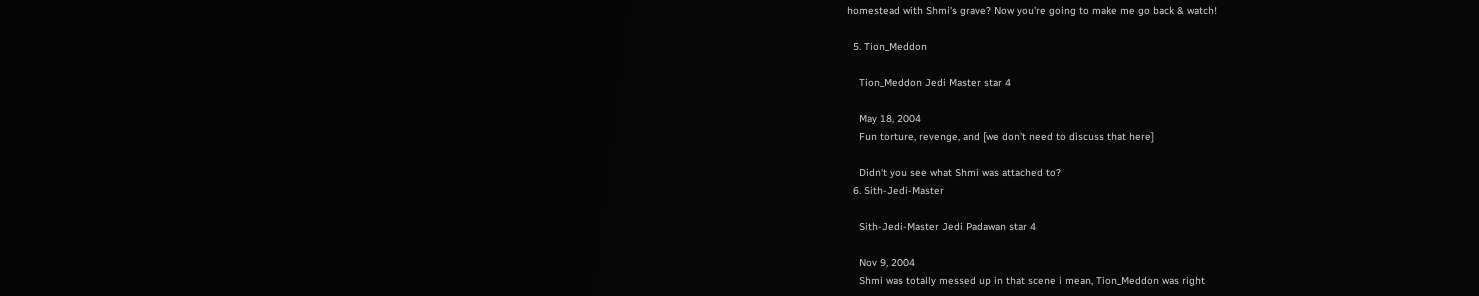homestead with Shmi's grave? Now you're going to make me go back & watch!

  5. Tion_Meddon

    Tion_Meddon Jedi Master star 4

    May 18, 2004
    Fun torture, revenge, and [we don't need to discuss that here]

    Didn't you see what Shmi was attached to?
  6. Sith-Jedi-Master

    Sith-Jedi-Master Jedi Padawan star 4

    Nov 9, 2004
    Shmi was totally messed up in that scene i mean, Tion_Meddon was right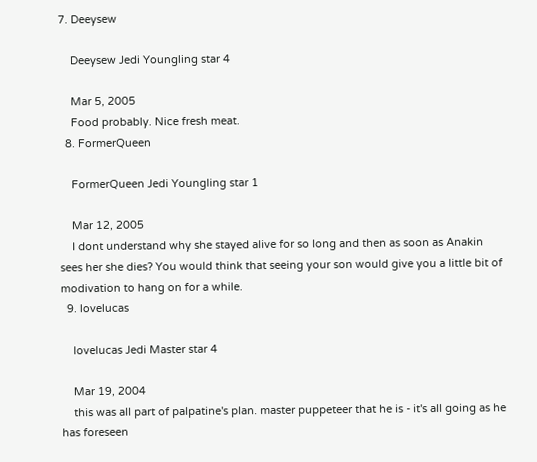7. Deeysew

    Deeysew Jedi Youngling star 4

    Mar 5, 2005
    Food probably. Nice fresh meat.
  8. FormerQueen

    FormerQueen Jedi Youngling star 1

    Mar 12, 2005
    I dont understand why she stayed alive for so long and then as soon as Anakin sees her she dies? You would think that seeing your son would give you a little bit of modivation to hang on for a while.
  9. lovelucas

    lovelucas Jedi Master star 4

    Mar 19, 2004
    this was all part of palpatine's plan. master puppeteer that he is - it's all going as he has foreseen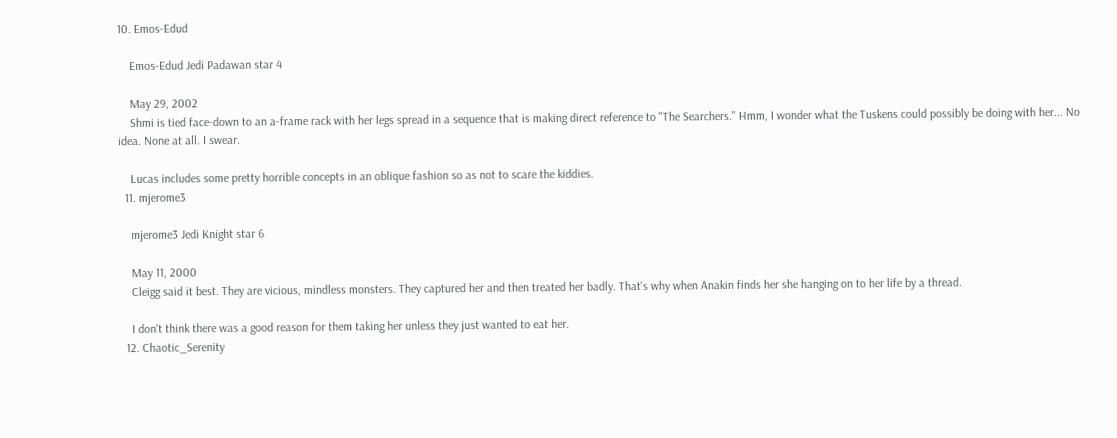10. Emos-Edud

    Emos-Edud Jedi Padawan star 4

    May 29, 2002
    Shmi is tied face-down to an a-frame rack with her legs spread in a sequence that is making direct reference to "The Searchers." Hmm, I wonder what the Tuskens could possibly be doing with her... No idea. None at all. I swear.

    Lucas includes some pretty horrible concepts in an oblique fashion so as not to scare the kiddies.
  11. mjerome3

    mjerome3 Jedi Knight star 6

    May 11, 2000
    Cleigg said it best. They are vicious, mindless monsters. They captured her and then treated her badly. That's why when Anakin finds her she hanging on to her life by a thread.

    I don't think there was a good reason for them taking her unless they just wanted to eat her.
  12. Chaotic_Serenity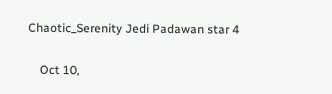Chaotic_Serenity Jedi Padawan star 4

    Oct 10,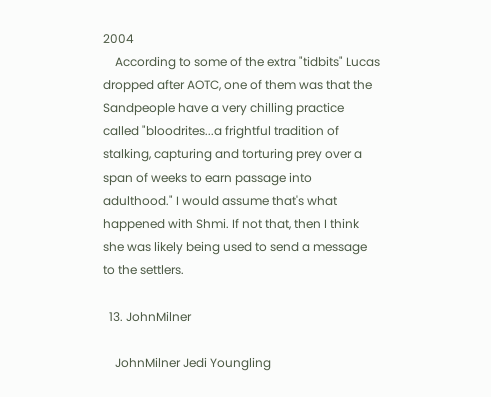2004
    According to some of the extra "tidbits" Lucas dropped after AOTC, one of them was that the Sandpeople have a very chilling practice called "bloodrites...a frightful tradition of stalking, capturing and torturing prey over a span of weeks to earn passage into adulthood." I would assume that's what happened with Shmi. If not that, then I think she was likely being used to send a message to the settlers.

  13. JohnMilner

    JohnMilner Jedi Youngling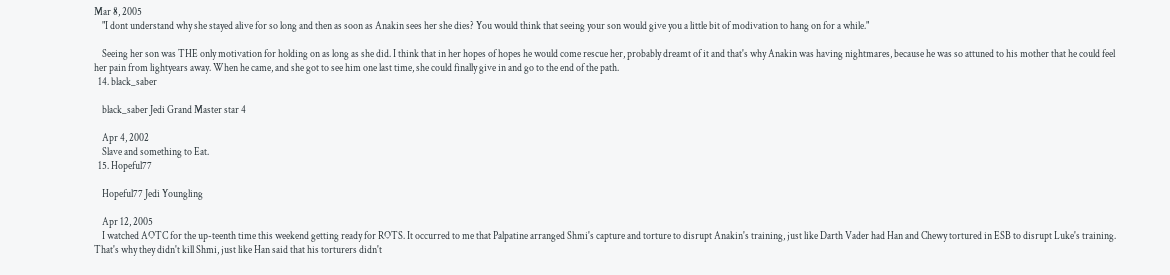Mar 8, 2005
    "I dont understand why she stayed alive for so long and then as soon as Anakin sees her she dies? You would think that seeing your son would give you a little bit of modivation to hang on for a while."

    Seeing her son was THE only motivation for holding on as long as she did. I think that in her hopes of hopes he would come rescue her, probably dreamt of it and that's why Anakin was having nightmares, because he was so attuned to his mother that he could feel her pain from lightyears away. When he came, and she got to see him one last time, she could finally give in and go to the end of the path.
  14. black_saber

    black_saber Jedi Grand Master star 4

    Apr 4, 2002
    Slave and something to Eat.
  15. Hopeful77

    Hopeful77 Jedi Youngling

    Apr 12, 2005
    I watched AOTC for the up-teenth time this weekend getting ready for ROTS. It occurred to me that Palpatine arranged Shmi's capture and torture to disrupt Anakin's training, just like Darth Vader had Han and Chewy tortured in ESB to disrupt Luke's training. That's why they didn't kill Shmi, just like Han said that his torturers didn't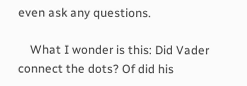even ask any questions.

    What I wonder is this: Did Vader connect the dots? Of did his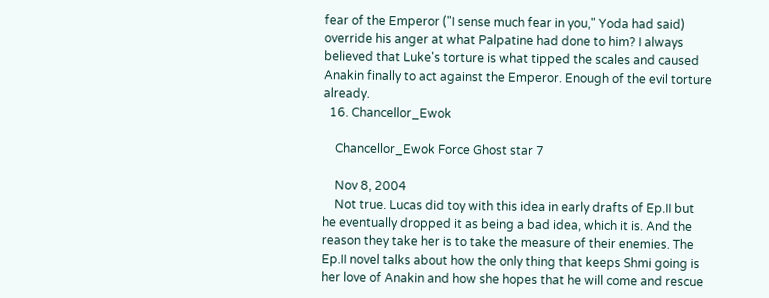fear of the Emperor ("I sense much fear in you," Yoda had said) override his anger at what Palpatine had done to him? I always believed that Luke's torture is what tipped the scales and caused Anakin finally to act against the Emperor. Enough of the evil torture already.
  16. Chancellor_Ewok

    Chancellor_Ewok Force Ghost star 7

    Nov 8, 2004
    Not true. Lucas did toy with this idea in early drafts of Ep.II but he eventually dropped it as being a bad idea, which it is. And the reason they take her is to take the measure of their enemies. The Ep.II novel talks about how the only thing that keeps Shmi going is her love of Anakin and how she hopes that he will come and rescue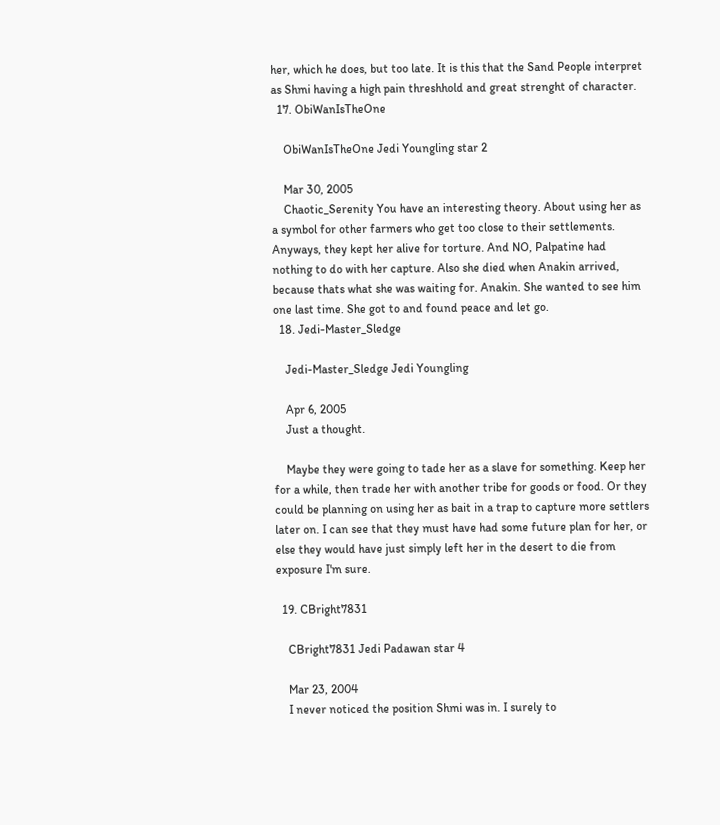her, which he does, but too late. It is this that the Sand People interpret as Shmi having a high pain threshhold and great strenght of character.
  17. ObiWanIsTheOne

    ObiWanIsTheOne Jedi Youngling star 2

    Mar 30, 2005
    Chaotic_Serenity You have an interesting theory. About using her as a symbol for other farmers who get too close to their settlements. Anyways, they kept her alive for torture. And NO, Palpatine had nothing to do with her capture. Also she died when Anakin arrived, because thats what she was waiting for. Anakin. She wanted to see him one last time. She got to and found peace and let go.
  18. Jedi-Master_Sledge

    Jedi-Master_Sledge Jedi Youngling

    Apr 6, 2005
    Just a thought.

    Maybe they were going to tade her as a slave for something. Keep her for a while, then trade her with another tribe for goods or food. Or they could be planning on using her as bait in a trap to capture more settlers later on. I can see that they must have had some future plan for her, or else they would have just simply left her in the desert to die from exposure I'm sure.

  19. CBright7831

    CBright7831 Jedi Padawan star 4

    Mar 23, 2004
    I never noticed the position Shmi was in. I surely to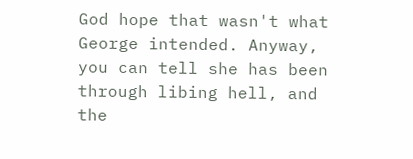God hope that wasn't what George intended. Anyway, you can tell she has been through libing hell, and the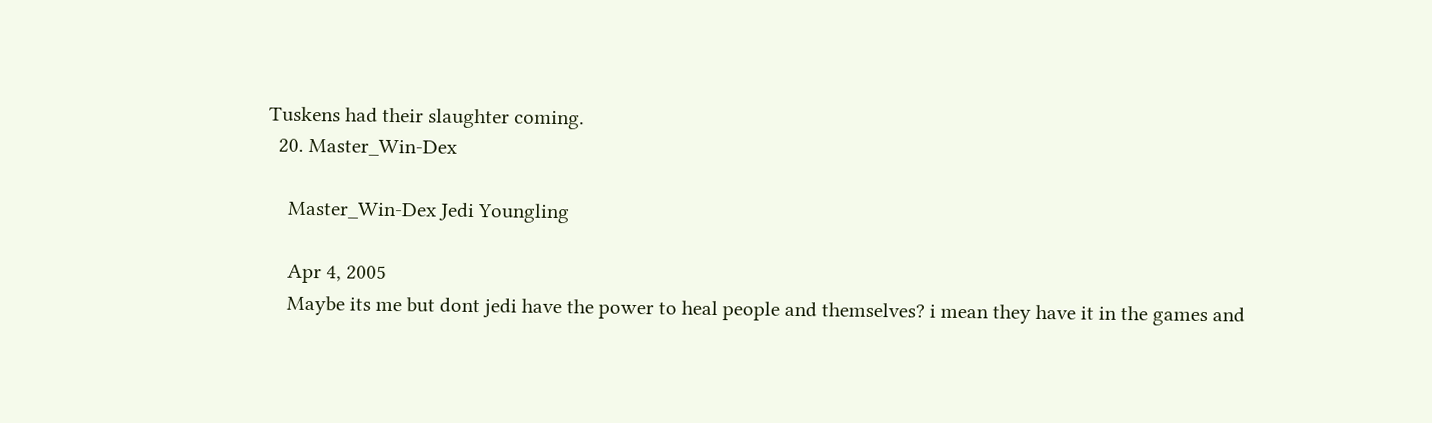Tuskens had their slaughter coming.
  20. Master_Win-Dex

    Master_Win-Dex Jedi Youngling

    Apr 4, 2005
    Maybe its me but dont jedi have the power to heal people and themselves? i mean they have it in the games and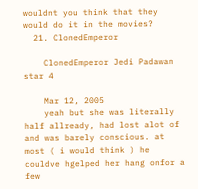wouldnt you think that they would do it in the movies?
  21. ClonedEmperor

    ClonedEmperor Jedi Padawan star 4

    Mar 12, 2005
    yeah but she was literally half allready, had lost alot of and was barely conscious. at most ( i would think ) he couldve hgelped her hang onfor a few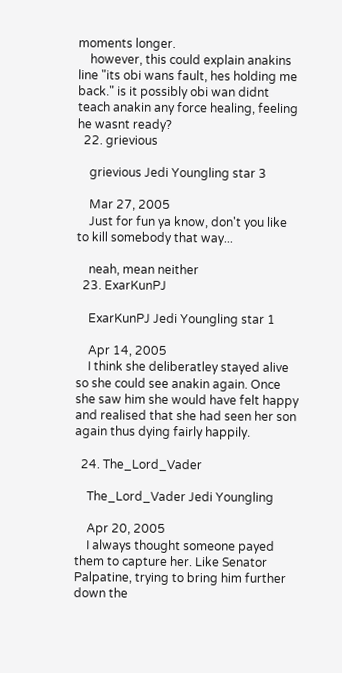moments longer.
    however, this could explain anakins line "its obi wans fault, hes holding me back." is it possibly obi wan didnt teach anakin any force healing, feeling he wasnt ready?
  22. grievious

    grievious Jedi Youngling star 3

    Mar 27, 2005
    Just for fun ya know, don't you like to kill somebody that way...

    neah, mean neither
  23. ExarKunPJ

    ExarKunPJ Jedi Youngling star 1

    Apr 14, 2005
    I think she deliberatley stayed alive so she could see anakin again. Once she saw him she would have felt happy and realised that she had seen her son again thus dying fairly happily.

  24. The_Lord_Vader

    The_Lord_Vader Jedi Youngling

    Apr 20, 2005
    I always thought someone payed them to capture her. Like Senator Palpatine, trying to bring him further down the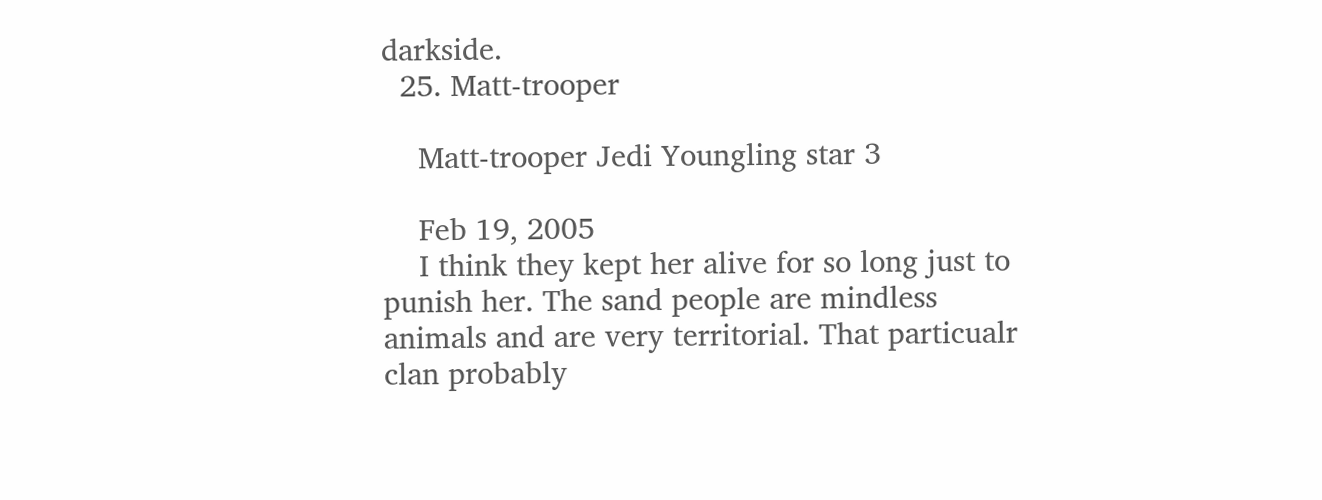darkside.
  25. Matt-trooper

    Matt-trooper Jedi Youngling star 3

    Feb 19, 2005
    I think they kept her alive for so long just to punish her. The sand people are mindless animals and are very territorial. That particualr clan probably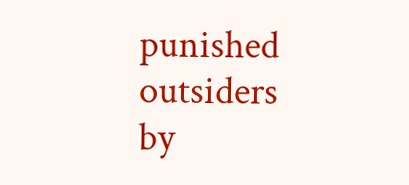punished outsiders by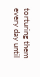torturing them every day until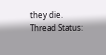they die.
Thread Status: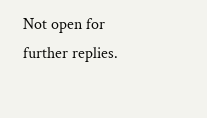Not open for further replies.